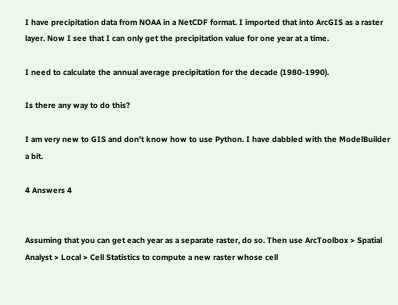I have precipitation data from NOAA in a NetCDF format. I imported that into ArcGIS as a raster layer. Now I see that I can only get the precipitation value for one year at a time.

I need to calculate the annual average precipitation for the decade (1980-1990).

Is there any way to do this?

I am very new to GIS and don't know how to use Python. I have dabbled with the ModelBuilder a bit.

4 Answers 4


Assuming that you can get each year as a separate raster, do so. Then use ArcToolbox > Spatial Analyst > Local > Cell Statistics to compute a new raster whose cell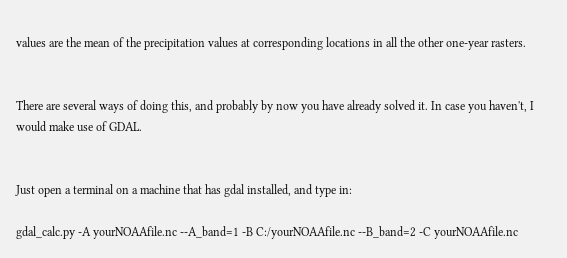values are the mean of the precipitation values at corresponding locations in all the other one-year rasters.


There are several ways of doing this, and probably by now you have already solved it. In case you haven't, I would make use of GDAL.


Just open a terminal on a machine that has gdal installed, and type in:

gdal_calc.py -A yourNOAAfile.nc --A_band=1 -B C:/yourNOAAfile.nc --B_band=2 -C yourNOAAfile.nc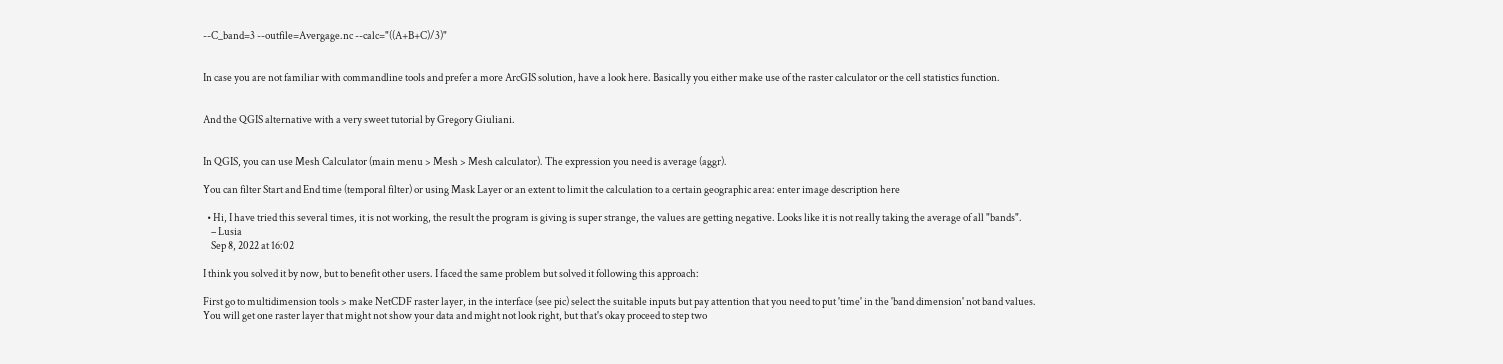--C_band=3 --outfile=Avergage.nc --calc="((A+B+C)/3)"


In case you are not familiar with commandline tools and prefer a more ArcGIS solution, have a look here. Basically you either make use of the raster calculator or the cell statistics function.


And the QGIS alternative with a very sweet tutorial by Gregory Giuliani.


In QGIS, you can use Mesh Calculator (main menu > Mesh > Mesh calculator). The expression you need is average (aggr).

You can filter Start and End time (temporal filter) or using Mask Layer or an extent to limit the calculation to a certain geographic area: enter image description here

  • Hi, I have tried this several times, it is not working, the result the program is giving is super strange, the values are getting negative. Looks like it is not really taking the average of all "bands".
    – Lusia
    Sep 8, 2022 at 16:02

I think you solved it by now, but to benefit other users. I faced the same problem but solved it following this approach:

First go to multidimension tools > make NetCDF raster layer, in the interface (see pic) select the suitable inputs but pay attention that you need to put 'time' in the 'band dimension' not band values. You will get one raster layer that might not show your data and might not look right, but that's okay proceed to step two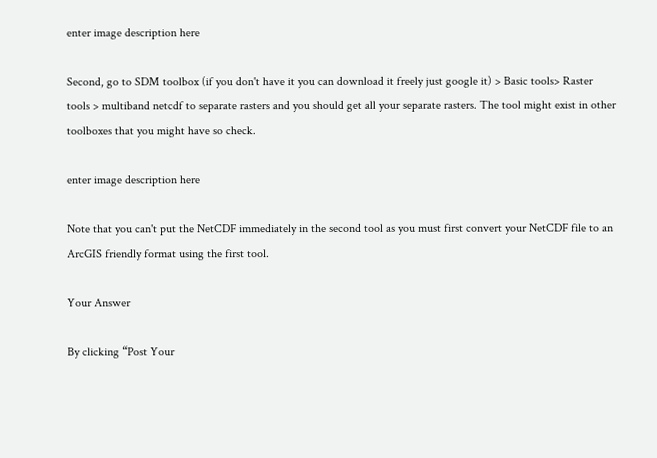enter image description here

Second, go to SDM toolbox (if you don't have it you can download it freely just google it) > Basic tools> Raster tools > multiband netcdf to separate rasters and you should get all your separate rasters. The tool might exist in other toolboxes that you might have so check.

enter image description here

Note that you can't put the NetCDF immediately in the second tool as you must first convert your NetCDF file to an ArcGIS friendly format using the first tool.

Your Answer

By clicking “Post Your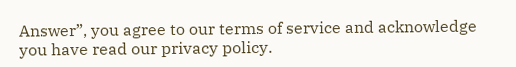Answer”, you agree to our terms of service and acknowledge you have read our privacy policy.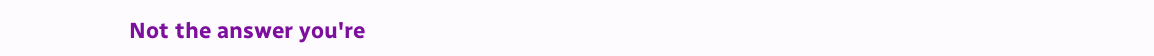Not the answer you're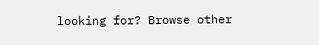looking for? Browse other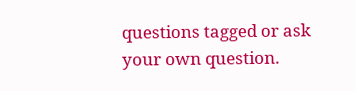questions tagged or ask your own question.